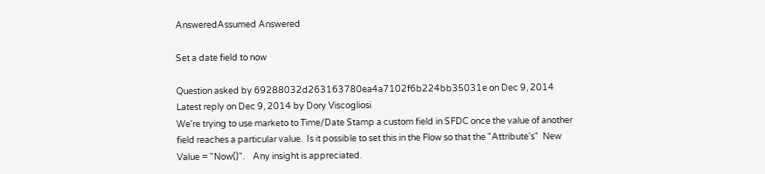AnsweredAssumed Answered

Set a date field to now

Question asked by 69288032d263163780ea4a7102f6b224bb35031e on Dec 9, 2014
Latest reply on Dec 9, 2014 by Dory Viscogliosi
We're trying to use marketo to Time/Date Stamp a custom field in SFDC once the value of another field reaches a particular value.  Is it possible to set this in the Flow so that the "Attribute's"  New Value = "Now()".    Any insight is appreciated.